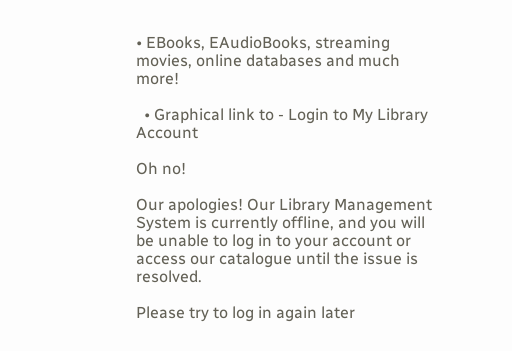• EBooks, EAudioBooks, streaming movies, online databases and much more!

  • Graphical link to - Login to My Library Account

Oh no!

Our apologies! Our Library Management System is currently offline, and you will be unable to log in to your account or access our catalogue until the issue is resolved.

Please try to log in again later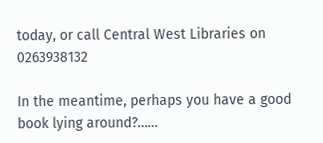today, or call Central West Libraries on 0263938132

In the meantime, perhaps you have a good book lying around?……